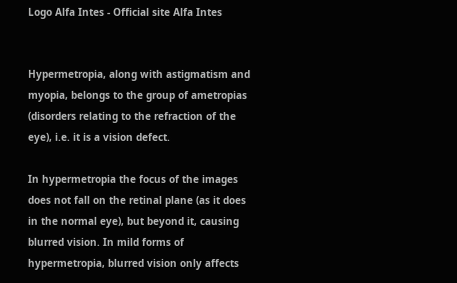Logo Alfa Intes - Official site Alfa Intes


Hypermetropia, along with astigmatism and myopia, belongs to the group of ametropias (disorders relating to the refraction of the eye), i.e. it is a vision defect.

In hypermetropia the focus of the images does not fall on the retinal plane (as it does in the normal eye), but beyond it, causing blurred vision. In mild forms of hypermetropia, blurred vision only affects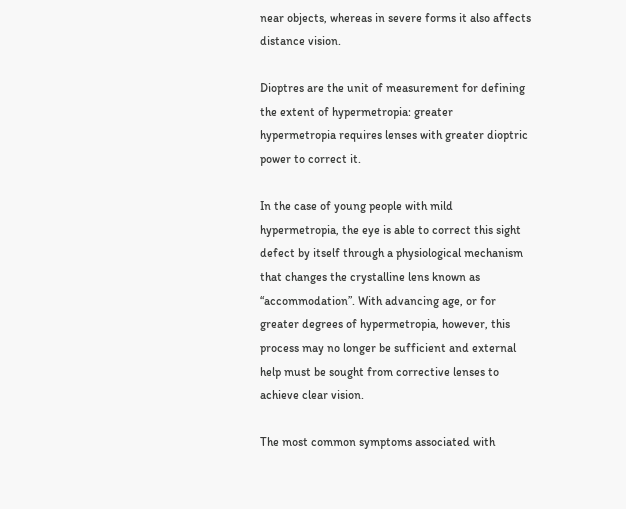near objects, whereas in severe forms it also affects distance vision.

Dioptres are the unit of measurement for defining the extent of hypermetropia: greater hypermetropia requires lenses with greater dioptric power to correct it.

In the case of young people with mild hypermetropia, the eye is able to correct this sight defect by itself through a physiological mechanism that changes the crystalline lens known as “accommodation”. With advancing age, or for greater degrees of hypermetropia, however, this process may no longer be sufficient and external help must be sought from corrective lenses to achieve clear vision.

The most common symptoms associated with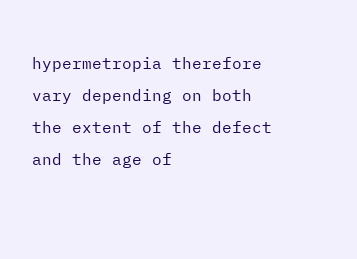hypermetropia therefore vary depending on both the extent of the defect and the age of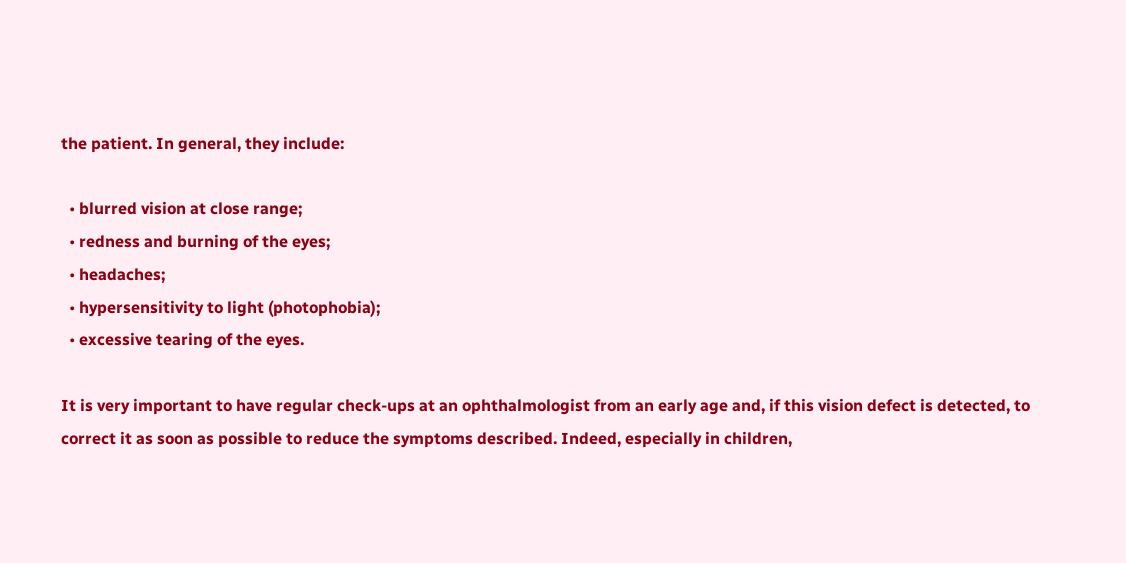the patient. In general, they include:

  • blurred vision at close range;
  • redness and burning of the eyes;
  • headaches;
  • hypersensitivity to light (photophobia);
  • excessive tearing of the eyes.

It is very important to have regular check-ups at an ophthalmologist from an early age and, if this vision defect is detected, to correct it as soon as possible to reduce the symptoms described. Indeed, especially in children,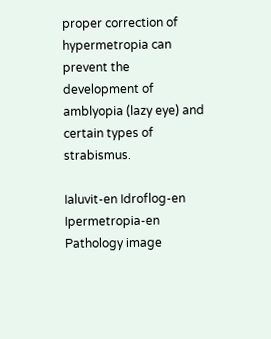proper correction of hypermetropia can prevent the development of amblyopia (lazy eye) and certain types of strabismus.

Ialuvit-en Idroflog-en Ipermetropia-en
Pathology image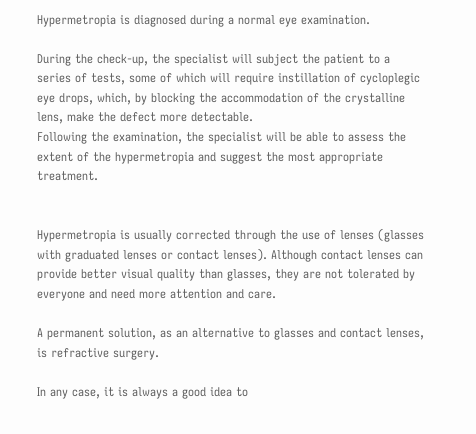Hypermetropia is diagnosed during a normal eye examination.

During the check-up, the specialist will subject the patient to a series of tests, some of which will require instillation of cycloplegic eye drops, which, by blocking the accommodation of the crystalline lens, make the defect more detectable.
Following the examination, the specialist will be able to assess the extent of the hypermetropia and suggest the most appropriate treatment.


Hypermetropia is usually corrected through the use of lenses (glasses with graduated lenses or contact lenses). Although contact lenses can provide better visual quality than glasses, they are not tolerated by everyone and need more attention and care.

A permanent solution, as an alternative to glasses and contact lenses, is refractive surgery.

In any case, it is always a good idea to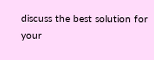discuss the best solution for your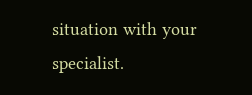situation with your specialist.